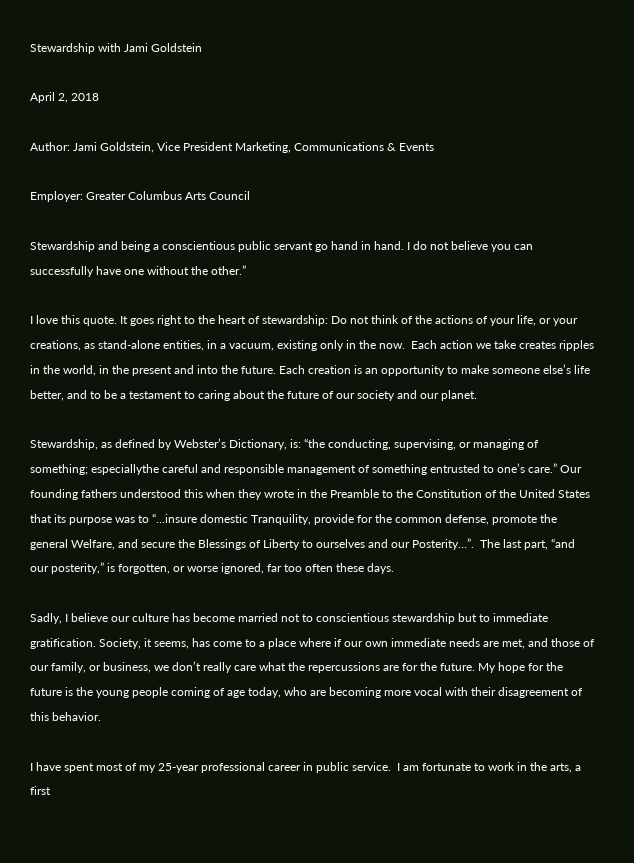Stewardship with Jami Goldstein

April 2, 2018

Author: Jami Goldstein, Vice President Marketing, Communications & Events

Employer: Greater Columbus Arts Council

Stewardship and being a conscientious public servant go hand in hand. I do not believe you can successfully have one without the other.”

I love this quote. It goes right to the heart of stewardship: Do not think of the actions of your life, or your creations, as stand-alone entities, in a vacuum, existing only in the now.  Each action we take creates ripples in the world, in the present and into the future. Each creation is an opportunity to make someone else’s life better, and to be a testament to caring about the future of our society and our planet.

Stewardship, as defined by Webster’s Dictionary, is: “the conducting, supervising, or managing of something; especiallythe careful and responsible management of something entrusted to one’s care.” Our founding fathers understood this when they wrote in the Preamble to the Constitution of the United States that its purpose was to “…insure domestic Tranquility, provide for the common defense, promote the general Welfare, and secure the Blessings of Liberty to ourselves and our Posterity…”.  The last part, “and our posterity,” is forgotten, or worse ignored, far too often these days.

Sadly, I believe our culture has become married not to conscientious stewardship but to immediate gratification. Society, it seems, has come to a place where if our own immediate needs are met, and those of our family, or business, we don’t really care what the repercussions are for the future. My hope for the future is the young people coming of age today, who are becoming more vocal with their disagreement of this behavior.

I have spent most of my 25-year professional career in public service.  I am fortunate to work in the arts, a first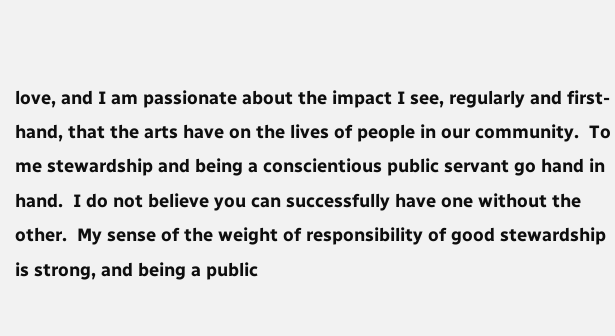love, and I am passionate about the impact I see, regularly and first-hand, that the arts have on the lives of people in our community.  To me stewardship and being a conscientious public servant go hand in hand.  I do not believe you can successfully have one without the other.  My sense of the weight of responsibility of good stewardship is strong, and being a public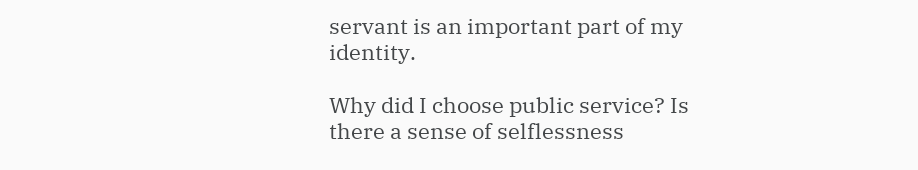servant is an important part of my identity.

Why did I choose public service? Is there a sense of selflessness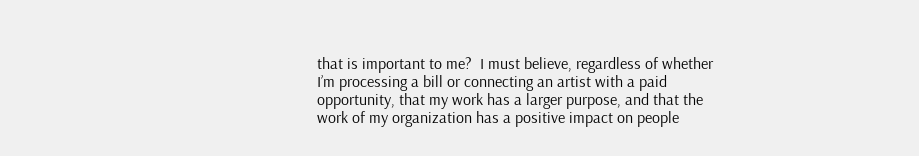that is important to me?  I must believe, regardless of whether I’m processing a bill or connecting an artist with a paid opportunity, that my work has a larger purpose, and that the work of my organization has a positive impact on people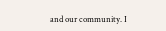and our community. I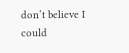don’t believe I could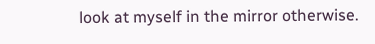look at myself in the mirror otherwise.